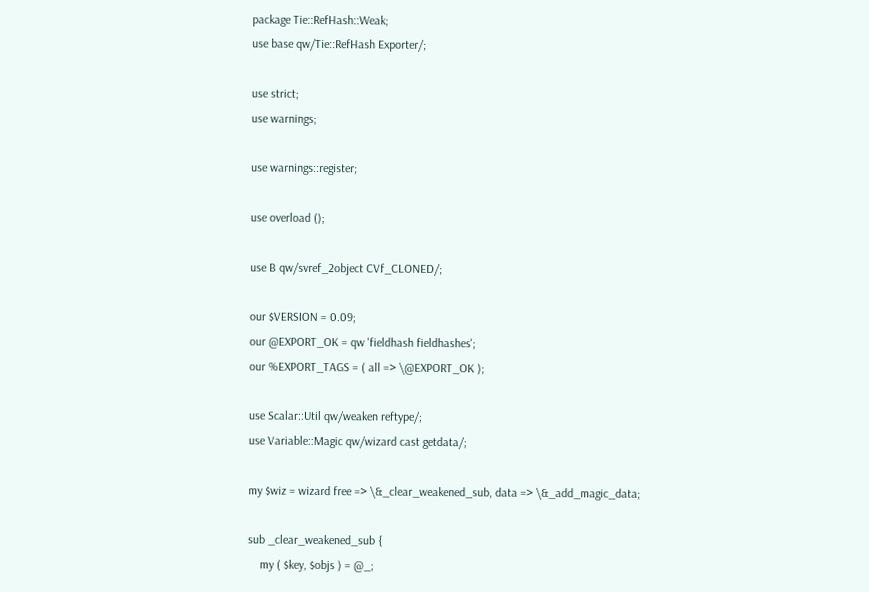package Tie::RefHash::Weak;
use base qw/Tie::RefHash Exporter/;

use strict;
use warnings;

use warnings::register;

use overload ();

use B qw/svref_2object CVf_CLONED/;

our $VERSION = 0.09;
our @EXPORT_OK = qw 'fieldhash fieldhashes';
our %EXPORT_TAGS = ( all => \@EXPORT_OK );

use Scalar::Util qw/weaken reftype/;
use Variable::Magic qw/wizard cast getdata/;

my $wiz = wizard free => \&_clear_weakened_sub, data => \&_add_magic_data;

sub _clear_weakened_sub {
    my ( $key, $objs ) = @_;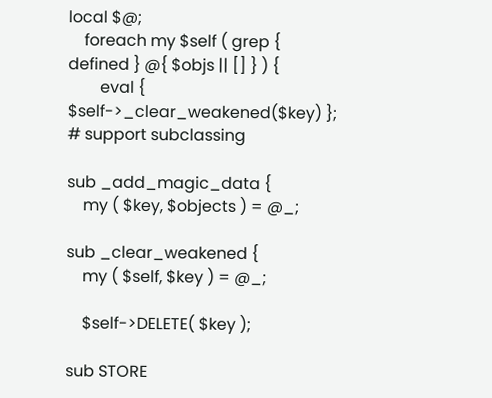local $@;
    foreach my $self ( grep { defined } @{ $objs || [] } ) {
        eval { $self->_clear_weakened($key) }; # support subclassing

sub _add_magic_data {
    my ( $key, $objects ) = @_;

sub _clear_weakened {
    my ( $self, $key ) = @_;

    $self->DELETE( $key );

sub STORE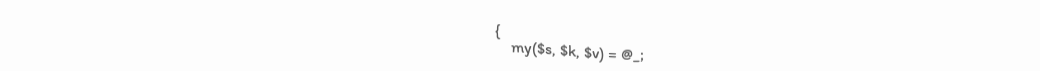{
    my($s, $k, $v) = @_;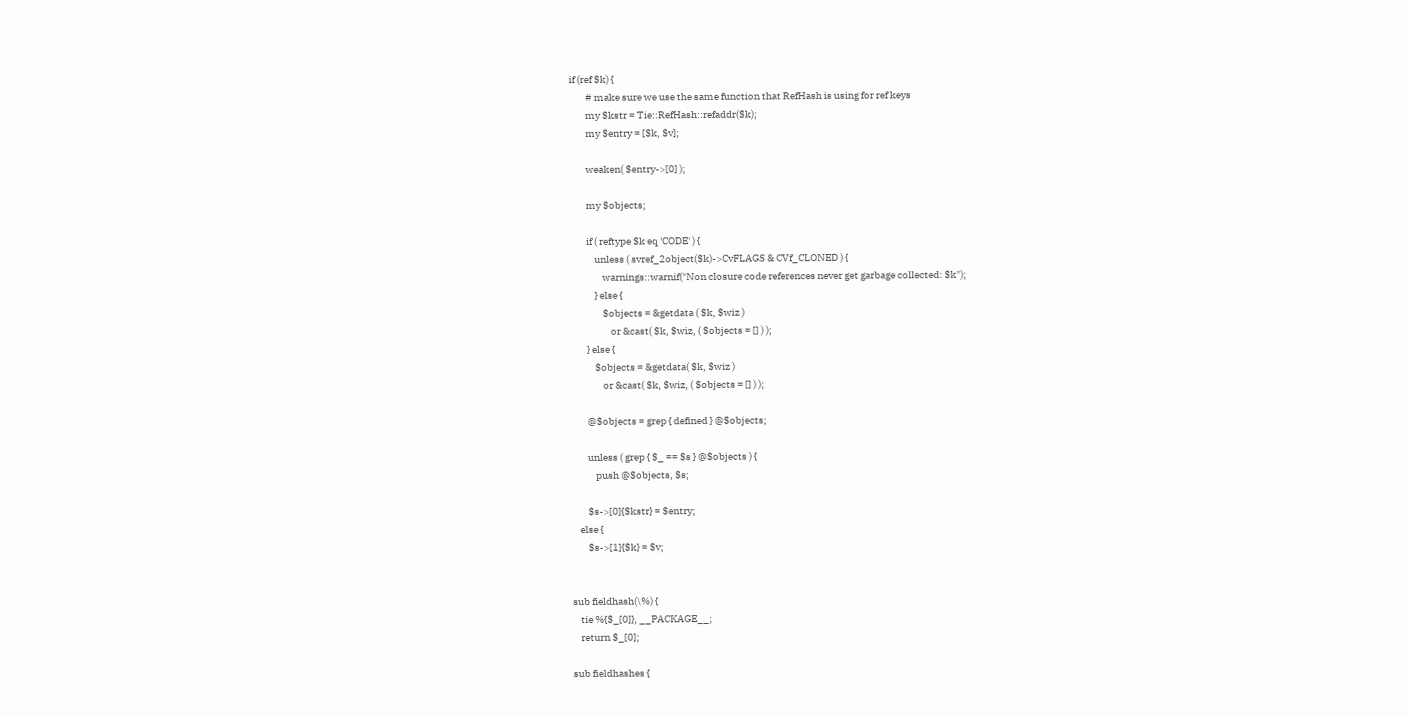if (ref $k) {
        # make sure we use the same function that RefHash is using for ref keys
        my $kstr = Tie::RefHash::refaddr($k);
        my $entry = [$k, $v];

        weaken( $entry->[0] );

        my $objects;

        if ( reftype $k eq 'CODE' ) {
            unless ( svref_2object($k)->CvFLAGS & CVf_CLONED ) {
                warnings::warnif("Non closure code references never get garbage collected: $k");
            } else {
                $objects = &getdata ( $k, $wiz )
                    or &cast( $k, $wiz, ( $objects = [] ) );
        } else {
            $objects = &getdata( $k, $wiz )
                or &cast( $k, $wiz, ( $objects = [] ) );

        @$objects = grep { defined } @$objects;

        unless ( grep { $_ == $s } @$objects ) {
            push @$objects, $s;

        $s->[0]{$kstr} = $entry;
    else {
        $s->[1]{$k} = $v;


sub fieldhash(\%) {
    tie %{$_[0]}, __PACKAGE__;
    return $_[0];

sub fieldhashes {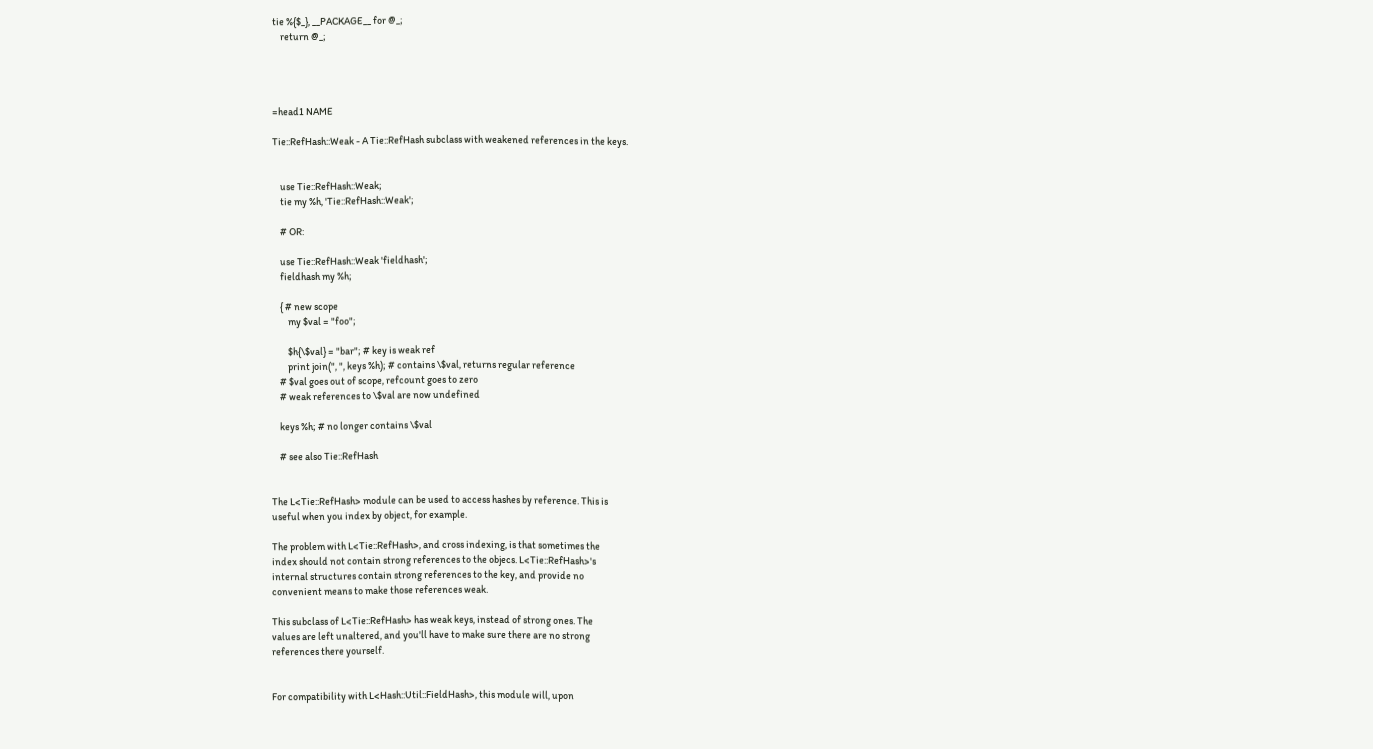tie %{$_}, __PACKAGE__ for @_;
    return @_;




=head1 NAME

Tie::RefHash::Weak - A Tie::RefHash subclass with weakened references in the keys.


    use Tie::RefHash::Weak;
    tie my %h, 'Tie::RefHash::Weak';

    # OR:

    use Tie::RefHash::Weak 'fieldhash';
    fieldhash my %h;

    { # new scope
        my $val = "foo";

        $h{\$val} = "bar"; # key is weak ref
        print join(", ", keys %h); # contains \$val, returns regular reference
    # $val goes out of scope, refcount goes to zero
    # weak references to \$val are now undefined

    keys %h; # no longer contains \$val

    # see also Tie::RefHash


The L<Tie::RefHash> module can be used to access hashes by reference. This is
useful when you index by object, for example.

The problem with L<Tie::RefHash>, and cross indexing, is that sometimes the
index should not contain strong references to the objecs. L<Tie::RefHash>'s
internal structures contain strong references to the key, and provide no
convenient means to make those references weak.

This subclass of L<Tie::RefHash> has weak keys, instead of strong ones. The
values are left unaltered, and you'll have to make sure there are no strong
references there yourself.


For compatibility with L<Hash::Util::FieldHash>, this module will, upon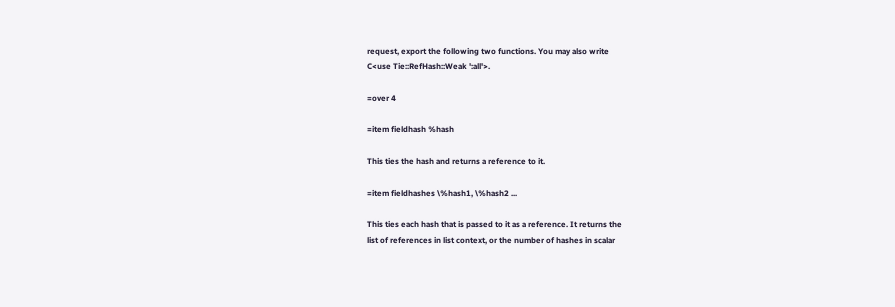request, export the following two functions. You may also write
C<use Tie::RefHash::Weak ':all'>.

=over 4

=item fieldhash %hash

This ties the hash and returns a reference to it.

=item fieldhashes \%hash1, \%hash2 ...

This ties each hash that is passed to it as a reference. It returns the
list of references in list context, or the number of hashes in scalar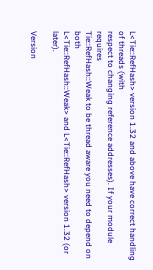L<Tie::RefHash> version 1.32 and above have correct handling of threads (with
respect to changing reference addresses). If your module requires
Tie::RefHash::Weak to be thread aware you need to depend on both
L<Tie::RefHash::Weak> and L<Tie::RefHash> version 1.32 (or later).

Version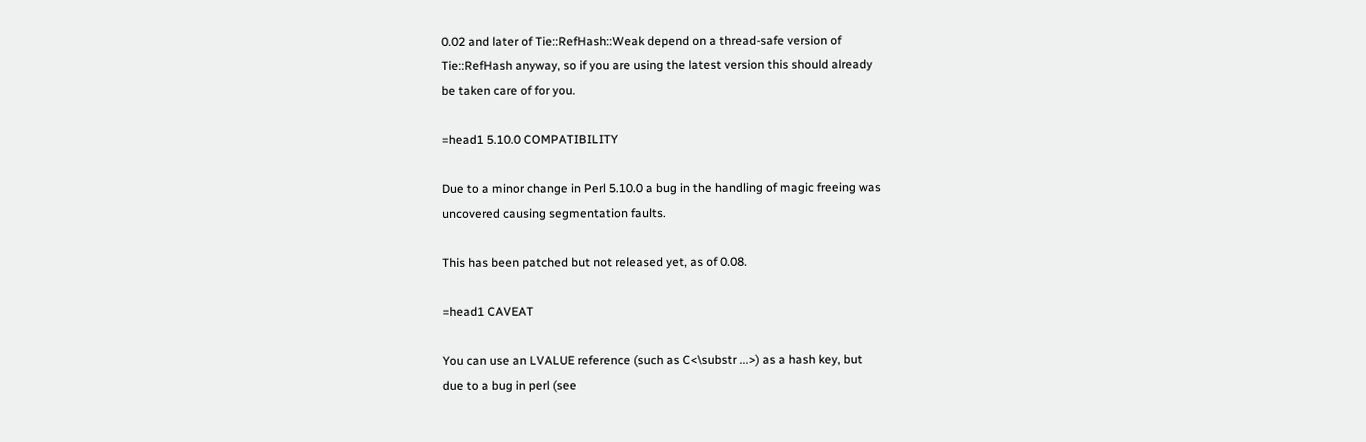0.02 and later of Tie::RefHash::Weak depend on a thread-safe version of
Tie::RefHash anyway, so if you are using the latest version this should already
be taken care of for you.

=head1 5.10.0 COMPATIBILITY

Due to a minor change in Perl 5.10.0 a bug in the handling of magic freeing was
uncovered causing segmentation faults.

This has been patched but not released yet, as of 0.08.

=head1 CAVEAT

You can use an LVALUE reference (such as C<\substr ...>) as a hash key, but
due to a bug in perl (see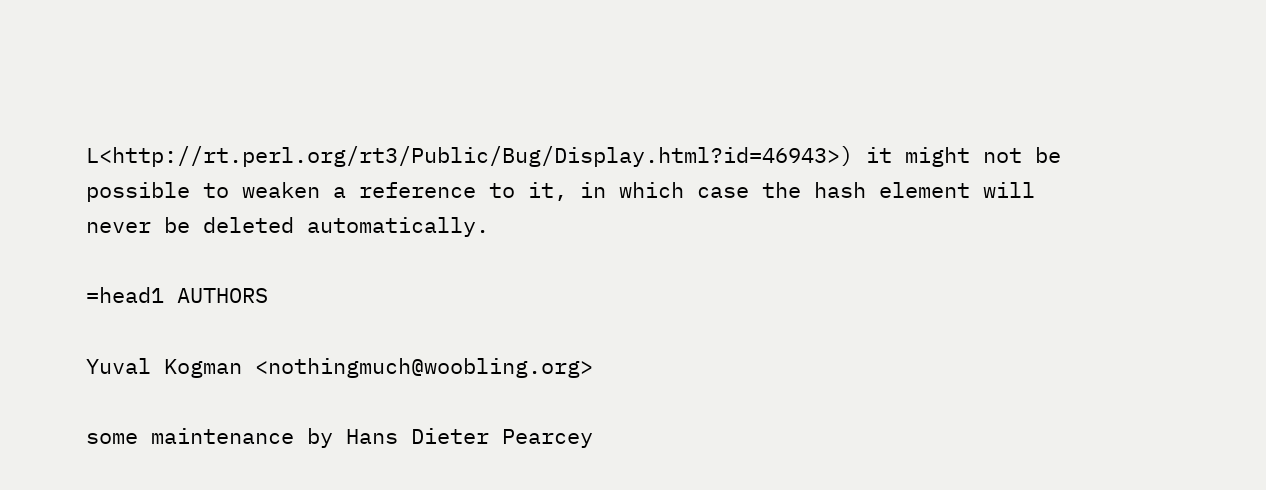L<http://rt.perl.org/rt3/Public/Bug/Display.html?id=46943>) it might not be
possible to weaken a reference to it, in which case the hash element will
never be deleted automatically.

=head1 AUTHORS

Yuval Kogman <nothingmuch@woobling.org>

some maintenance by Hans Dieter Pearcey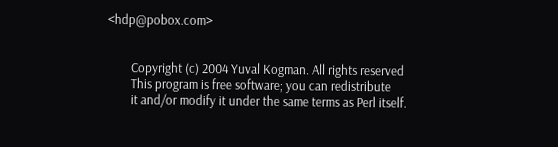<hdp@pobox.com>


        Copyright (c) 2004 Yuval Kogman. All rights reserved
        This program is free software; you can redistribute
        it and/or modify it under the same terms as Perl itself.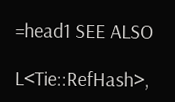=head1 SEE ALSO

L<Tie::RefHash>,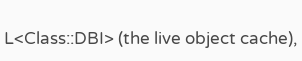L<Class::DBI> (the live object cache),